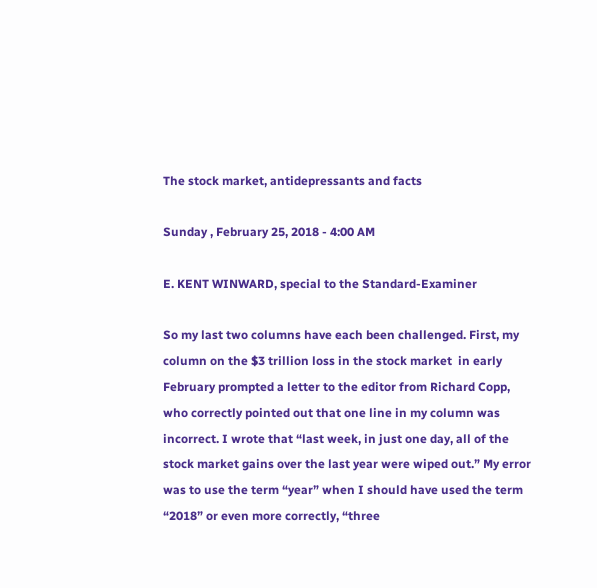The stock market, antidepressants and facts

Sunday , February 25, 2018 - 4:00 AM

E. KENT WINWARD, special to the Standard-Examiner

So my last two columns have each been challenged. First, my column on the $3 trillion loss in the stock market  in early February prompted a letter to the editor from Richard Copp, who correctly pointed out that one line in my column was incorrect. I wrote that “last week, in just one day, all of the stock market gains over the last year were wiped out.” My error was to use the term “year” when I should have used the term “2018” or even more correctly, “three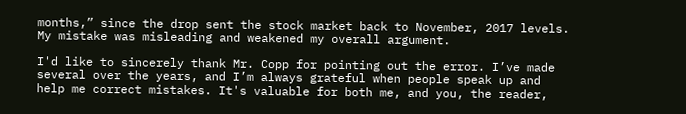months,” since the drop sent the stock market back to November, 2017 levels. My mistake was misleading and weakened my overall argument.

I'd like to sincerely thank Mr. Copp for pointing out the error. I’ve made several over the years, and I’m always grateful when people speak up and help me correct mistakes. It's valuable for both me, and you, the reader,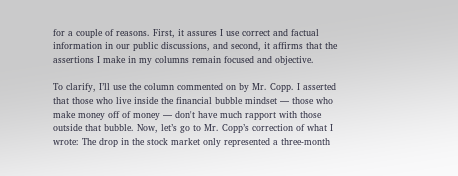for a couple of reasons. First, it assures I use correct and factual information in our public discussions, and second, it affirms that the assertions I make in my columns remain focused and objective.

To clarify, I’ll use the column commented on by Mr. Copp. I asserted that those who live inside the financial bubble mindset — those who make money off of money — don't have much rapport with those outside that bubble. Now, let’s go to Mr. Copp’s correction of what I wrote: The drop in the stock market only represented a three-month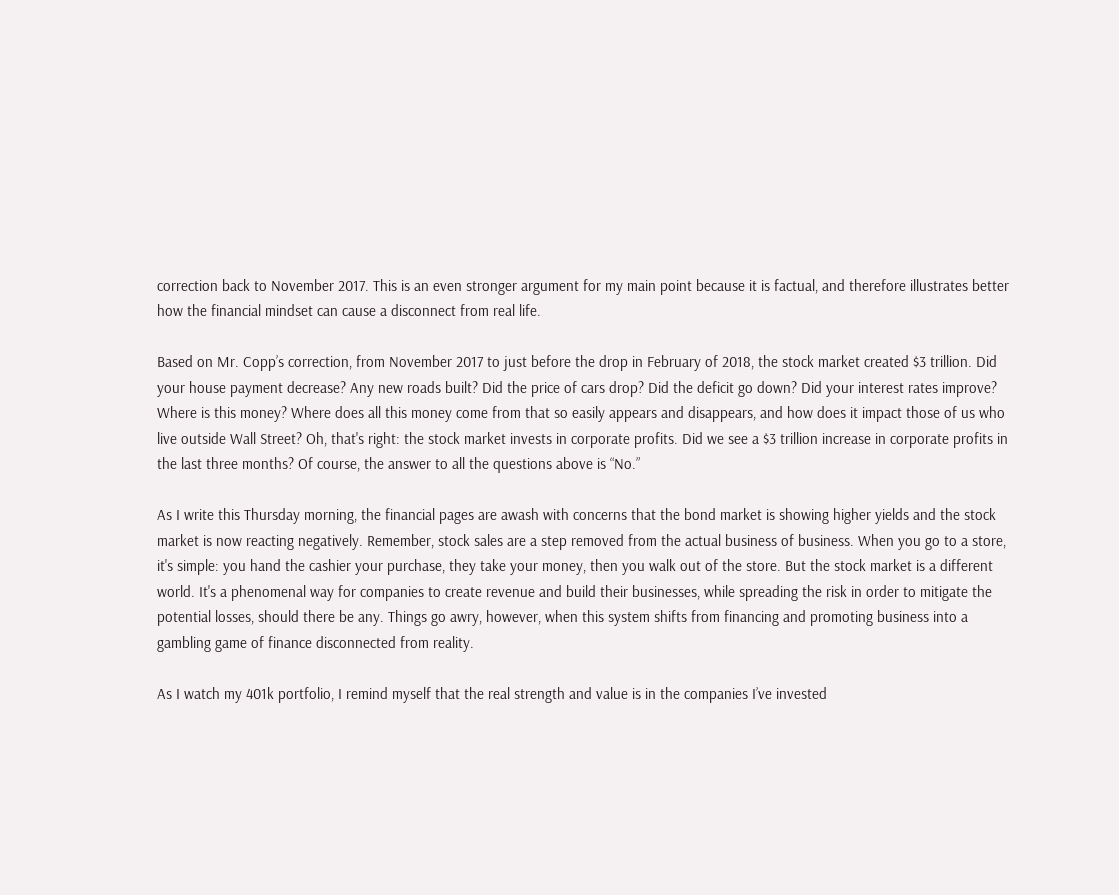correction back to November 2017. This is an even stronger argument for my main point because it is factual, and therefore illustrates better how the financial mindset can cause a disconnect from real life.

Based on Mr. Copp’s correction, from November 2017 to just before the drop in February of 2018, the stock market created $3 trillion. Did your house payment decrease? Any new roads built? Did the price of cars drop? Did the deficit go down? Did your interest rates improve? Where is this money? Where does all this money come from that so easily appears and disappears, and how does it impact those of us who live outside Wall Street? Oh, that's right: the stock market invests in corporate profits. Did we see a $3 trillion increase in corporate profits in the last three months? Of course, the answer to all the questions above is “No.”

As I write this Thursday morning, the financial pages are awash with concerns that the bond market is showing higher yields and the stock market is now reacting negatively. Remember, stock sales are a step removed from the actual business of business. When you go to a store, it's simple: you hand the cashier your purchase, they take your money, then you walk out of the store. But the stock market is a different world. It's a phenomenal way for companies to create revenue and build their businesses, while spreading the risk in order to mitigate the potential losses, should there be any. Things go awry, however, when this system shifts from financing and promoting business into a gambling game of finance disconnected from reality.

As I watch my 401k portfolio, I remind myself that the real strength and value is in the companies I’ve invested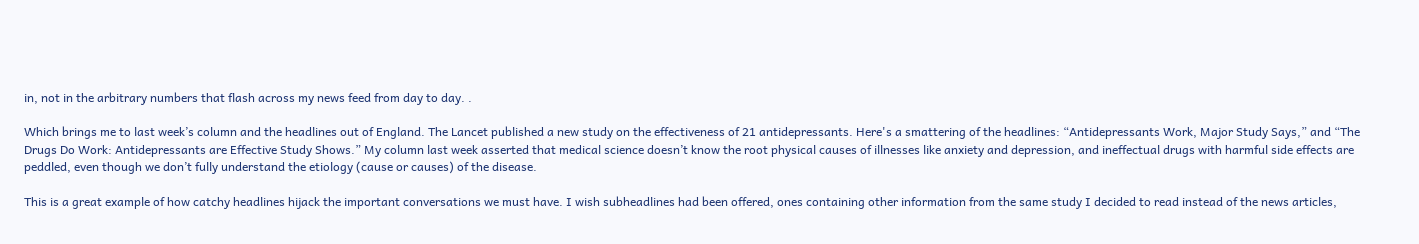in, not in the arbitrary numbers that flash across my news feed from day to day. .

Which brings me to last week’s column and the headlines out of England. The Lancet published a new study on the effectiveness of 21 antidepressants. Here's a smattering of the headlines: “Antidepressants Work, Major Study Says,” and “The Drugs Do Work: Antidepressants are Effective Study Shows.” My column last week asserted that medical science doesn’t know the root physical causes of illnesses like anxiety and depression, and ineffectual drugs with harmful side effects are peddled, even though we don’t fully understand the etiology (cause or causes) of the disease.

This is a great example of how catchy headlines hijack the important conversations we must have. I wish subheadlines had been offered, ones containing other information from the same study I decided to read instead of the news articles,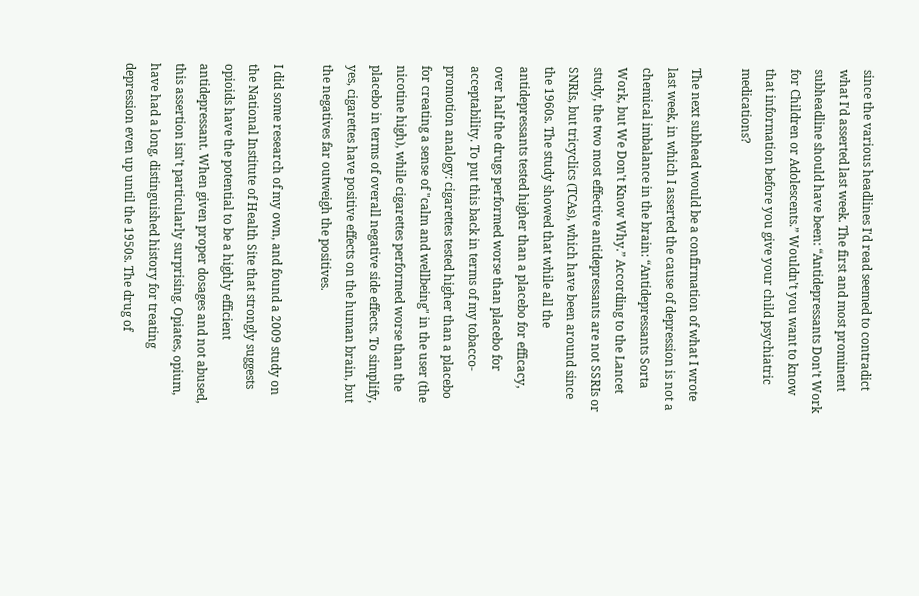since the various headlines I'd read seemed to contradict what I'd asserted last week. The first and most prominent subheadline should have been: “Antidepressants Don’t Work for Children or Adolescents.” Wouldn’t you want to know that information before you give your child psychiatric medications?

The next subhead would be a confirmation of what I wrote last week, in which I asserted the cause of depression is not a chemical imbalance in the brain: “Antidepressants Sorta Work, but We Don't Know Why.” According to the Lancet study, the two most effective antidepressants are not SSRIs or SNRIs, but tricyclics (TCAs), which have been around since the 1960s. The study showed that while all the antidepressants tested higher than a placebo for efficacy, over half the drugs performed worse than placebo for acceptability. To put this back in terms of my tobacco-promotion analogy: cigarettes tested higher than a placebo for creating a sense of "calm and wellbeing" in the user (the nicotine high), while cigarettes performed worse than the placebo in terms of overall negative side effects. To simplify, yes, cigarettes have positive effects on the human brain, but the negatives far outweigh the positives.

I did some research of my own, and found a 2009 study on the National Institute of Health Site that strongly suggests opioids have the potential to be a highly efficient antidepressant. When given proper dosages and not abused, this assertion isn’t particularly surprising. Opiates, opium, have had a long, distinguished history for treating depression even up until the 1950s. The drug of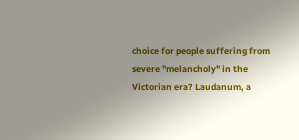choice for people suffering from severe "melancholy" in the Victorian era? Laudanum, a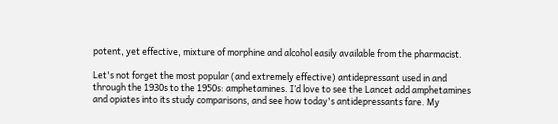potent, yet effective, mixture of morphine and alcohol easily available from the pharmacist.

Let's not forget the most popular (and extremely effective) antidepressant used in and through the 1930s to the 1950s: amphetamines. I’d love to see the Lancet add amphetamines and opiates into its study comparisons, and see how today's antidepressants fare. My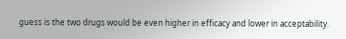guess is the two drugs would be even higher in efficacy and lower in acceptability.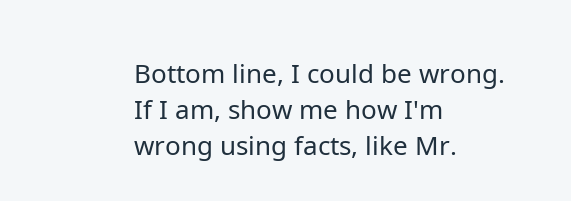Bottom line, I could be wrong. If I am, show me how I'm wrong using facts, like Mr.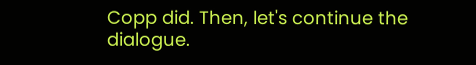Copp did. Then, let's continue the dialogue.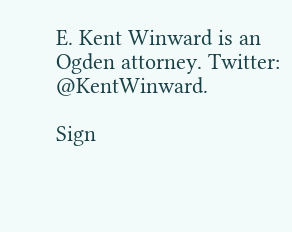E. Kent Winward is an Ogden attorney. Twitter: @KentWinward.

Sign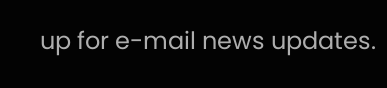up for e-mail news updates.